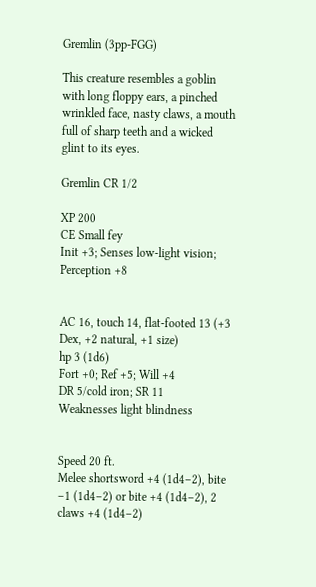Gremlin (3pp-FGG)

This creature resembles a goblin with long floppy ears, a pinched wrinkled face, nasty claws, a mouth full of sharp teeth and a wicked glint to its eyes.

Gremlin CR 1/2

XP 200
CE Small fey
Init +3; Senses low-light vision; Perception +8


AC 16, touch 14, flat-footed 13 (+3 Dex, +2 natural, +1 size)
hp 3 (1d6)
Fort +0; Ref +5; Will +4
DR 5/cold iron; SR 11
Weaknesses light blindness


Speed 20 ft.
Melee shortsword +4 (1d4–2), bite –1 (1d4–2) or bite +4 (1d4–2), 2 claws +4 (1d4–2)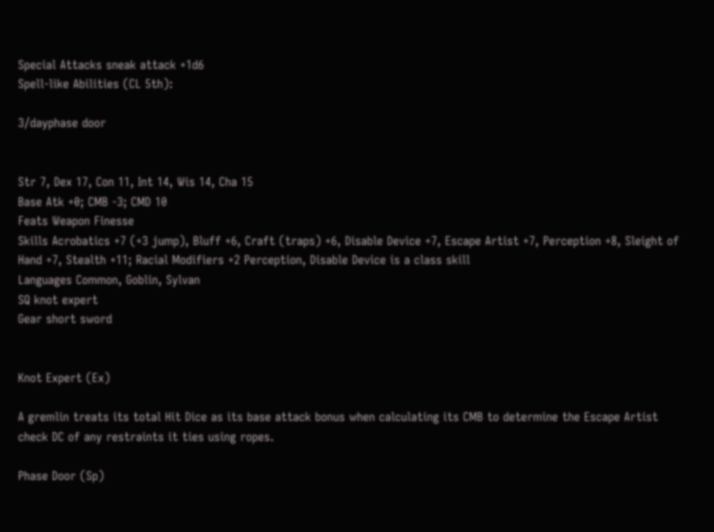Special Attacks sneak attack +1d6
Spell-like Abilities (CL 5th):

3/dayphase door


Str 7, Dex 17, Con 11, Int 14, Wis 14, Cha 15
Base Atk +0; CMB -3; CMD 10
Feats Weapon Finesse
Skills Acrobatics +7 (+3 jump), Bluff +6, Craft (traps) +6, Disable Device +7, Escape Artist +7, Perception +8, Sleight of Hand +7, Stealth +11; Racial Modifiers +2 Perception, Disable Device is a class skill
Languages Common, Goblin, Sylvan
SQ knot expert
Gear short sword


Knot Expert (Ex)

A gremlin treats its total Hit Dice as its base attack bonus when calculating its CMB to determine the Escape Artist check DC of any restraints it ties using ropes.

Phase Door (Sp)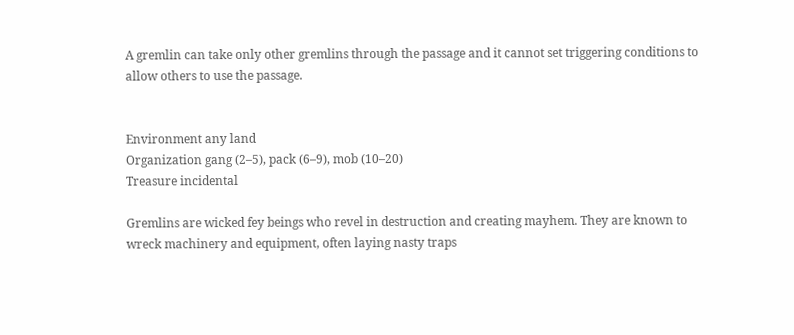A gremlin can take only other gremlins through the passage and it cannot set triggering conditions to allow others to use the passage.


Environment any land
Organization gang (2–5), pack (6–9), mob (10–20)
Treasure incidental

Gremlins are wicked fey beings who revel in destruction and creating mayhem. They are known to wreck machinery and equipment, often laying nasty traps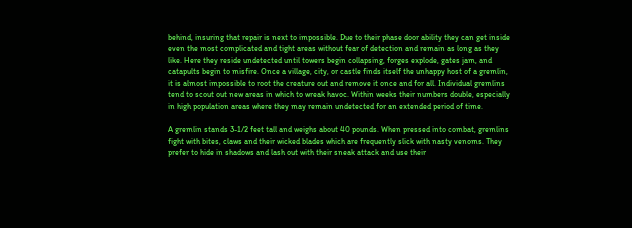behind, insuring that repair is next to impossible. Due to their phase door ability they can get inside even the most complicated and tight areas without fear of detection and remain as long as they like. Here they reside undetected until towers begin collapsing, forges explode, gates jam, and catapults begin to misfire. Once a village, city, or castle finds itself the unhappy host of a gremlin, it is almost impossible to root the creature out and remove it once and for all. Individual gremlins tend to scout out new areas in which to wreak havoc. Within weeks their numbers double, especially in high population areas where they may remain undetected for an extended period of time.

A gremlin stands 3-1/2 feet tall and weighs about 40 pounds. When pressed into combat, gremlins fight with bites, claws and their wicked blades which are frequently slick with nasty venoms. They prefer to hide in shadows and lash out with their sneak attack and use their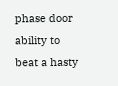phase door ability to beat a hasty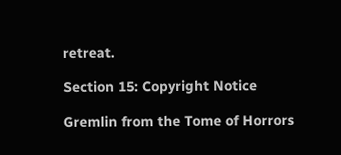retreat.

Section 15: Copyright Notice

Gremlin from the Tome of Horrors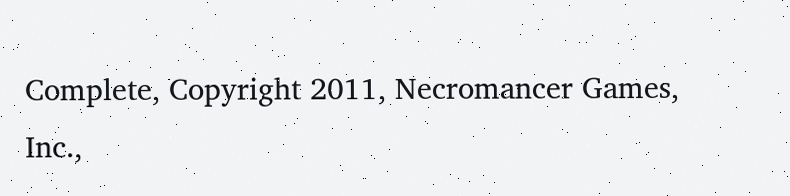Complete, Copyright 2011, Necromancer Games, Inc.,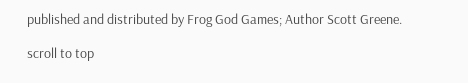published and distributed by Frog God Games; Author Scott Greene.

scroll to top